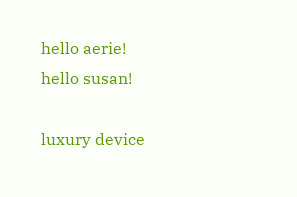hello aerie! hello susan!

luxury device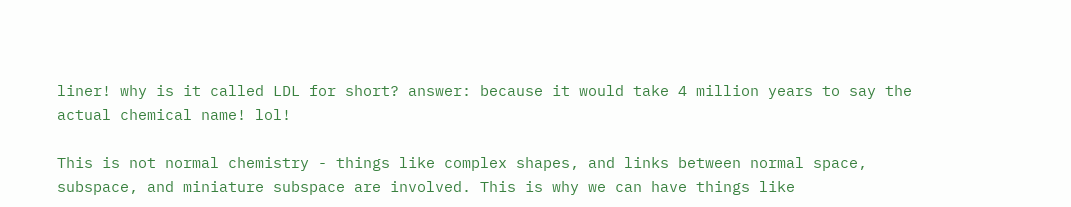liner! why is it called LDL for short? answer: because it would take 4 million years to say the actual chemical name! lol!

This is not normal chemistry - things like complex shapes, and links between normal space, subspace, and miniature subspace are involved. This is why we can have things like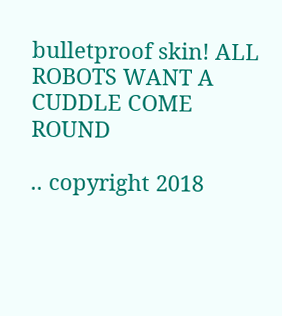bulletproof skin! ALL ROBOTS WANT A CUDDLE COME ROUND

.. copyright 2018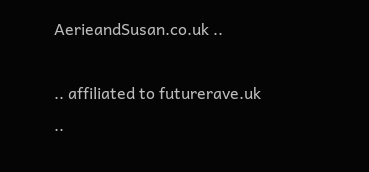AerieandSusan.co.uk ..

.. affiliated to futurerave.uk ..